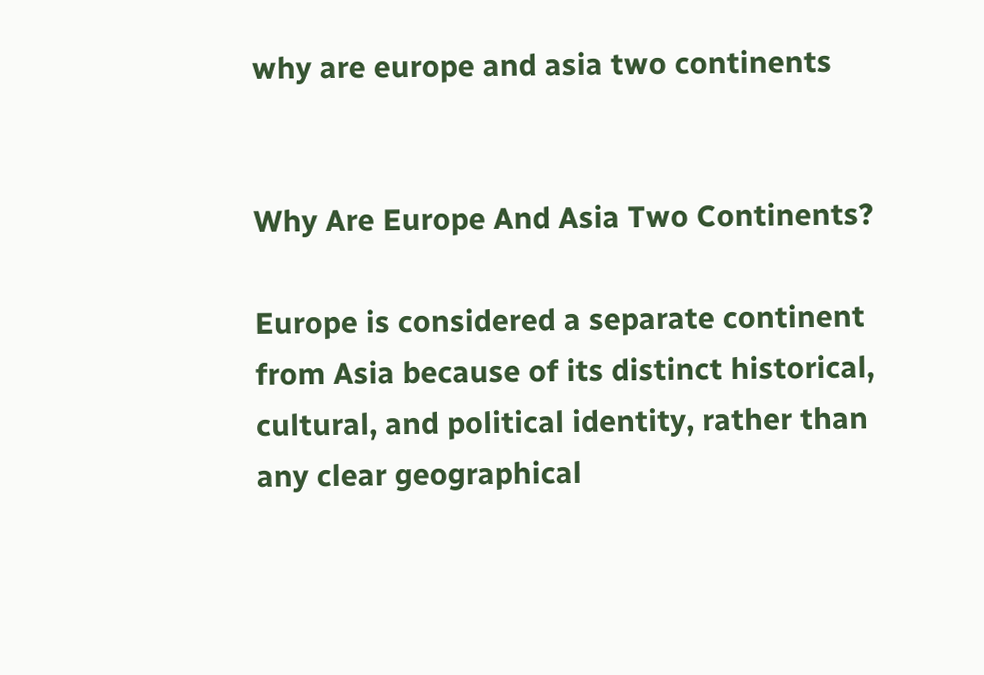why are europe and asia two continents


Why Are Europe And Asia Two Continents?

Europe is considered a separate continent from Asia because of its distinct historical, cultural, and political identity, rather than any clear geographical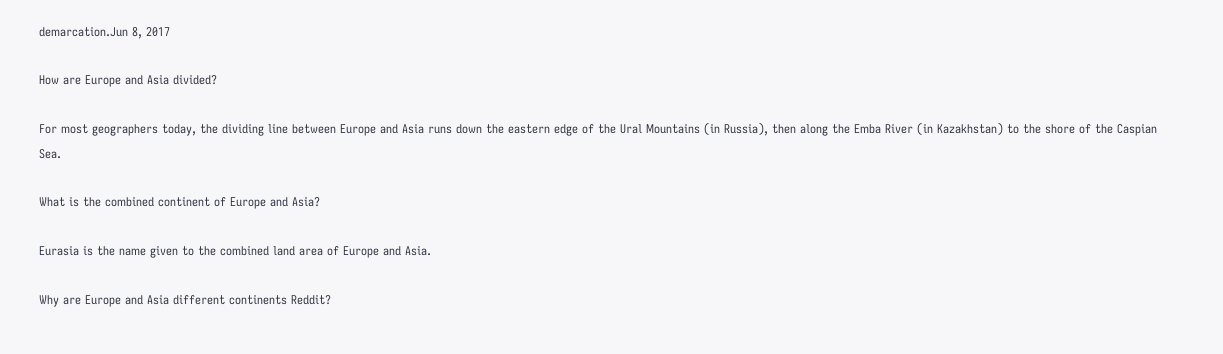demarcation.Jun 8, 2017

How are Europe and Asia divided?

For most geographers today, the dividing line between Europe and Asia runs down the eastern edge of the Ural Mountains (in Russia), then along the Emba River (in Kazakhstan) to the shore of the Caspian Sea.

What is the combined continent of Europe and Asia?

Eurasia is the name given to the combined land area of Europe and Asia.

Why are Europe and Asia different continents Reddit?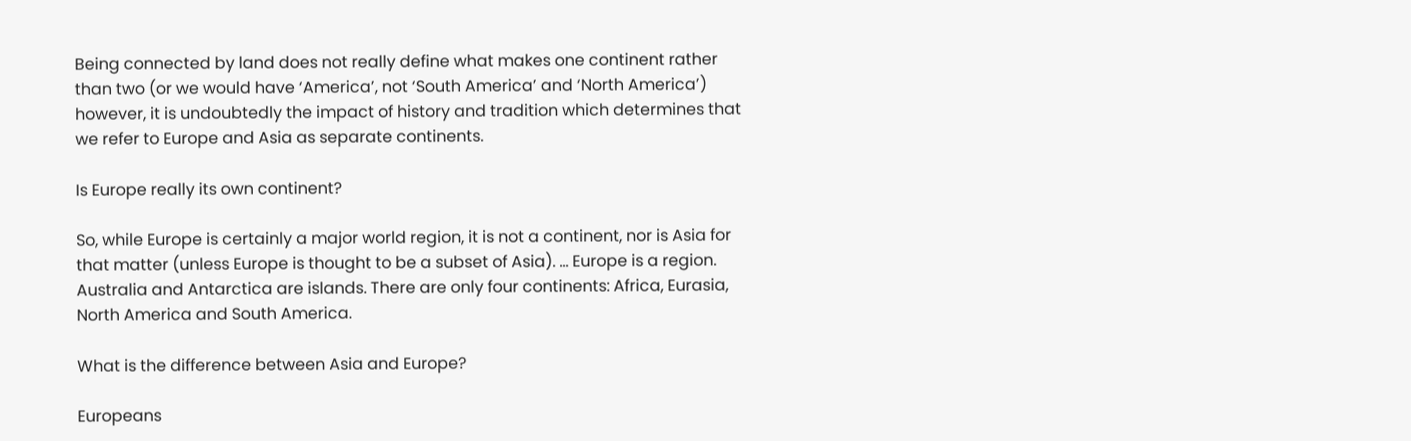Being connected by land does not really define what makes one continent rather than two (or we would have ‘America’, not ‘South America’ and ‘North America’) however, it is undoubtedly the impact of history and tradition which determines that we refer to Europe and Asia as separate continents.

Is Europe really its own continent?

So, while Europe is certainly a major world region, it is not a continent, nor is Asia for that matter (unless Europe is thought to be a subset of Asia). … Europe is a region. Australia and Antarctica are islands. There are only four continents: Africa, Eurasia, North America and South America.

What is the difference between Asia and Europe?

Europeans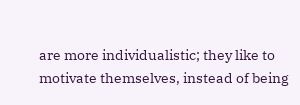are more individualistic; they like to motivate themselves, instead of being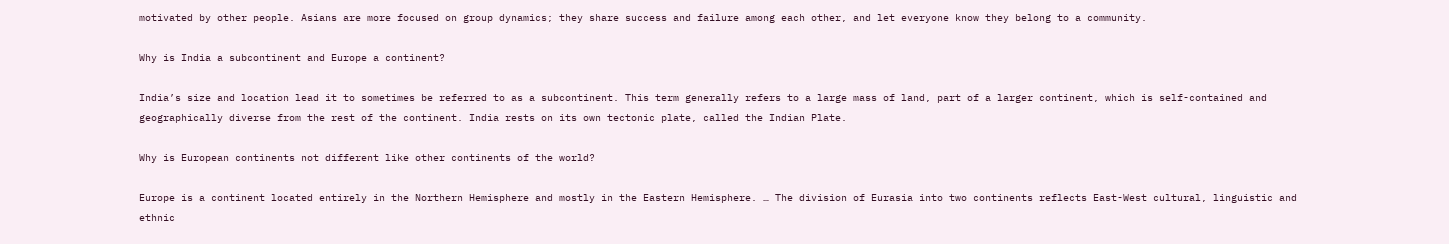motivated by other people. Asians are more focused on group dynamics; they share success and failure among each other, and let everyone know they belong to a community.

Why is India a subcontinent and Europe a continent?

India’s size and location lead it to sometimes be referred to as a subcontinent. This term generally refers to a large mass of land, part of a larger continent, which is self-contained and geographically diverse from the rest of the continent. India rests on its own tectonic plate, called the Indian Plate.

Why is European continents not different like other continents of the world?

Europe is a continent located entirely in the Northern Hemisphere and mostly in the Eastern Hemisphere. … The division of Eurasia into two continents reflects East-West cultural, linguistic and ethnic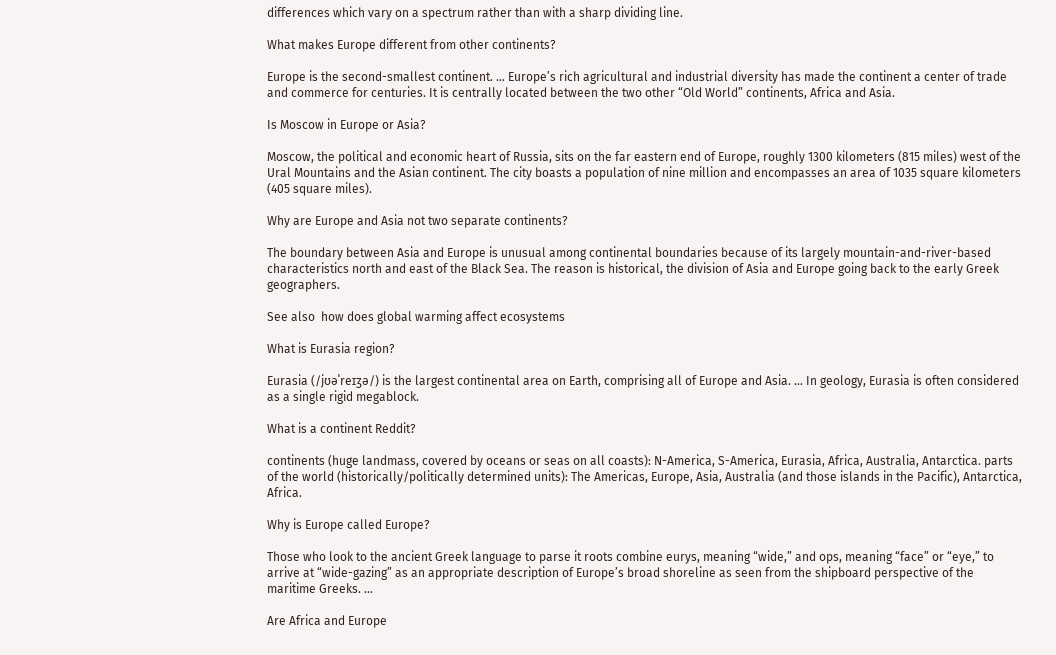differences which vary on a spectrum rather than with a sharp dividing line.

What makes Europe different from other continents?

Europe is the second-smallest continent. … Europe’s rich agricultural and industrial diversity has made the continent a center of trade and commerce for centuries. It is centrally located between the two other “Old World” continents, Africa and Asia.

Is Moscow in Europe or Asia?

Moscow, the political and economic heart of Russia, sits on the far eastern end of Europe, roughly 1300 kilometers (815 miles) west of the Ural Mountains and the Asian continent. The city boasts a population of nine million and encompasses an area of 1035 square kilometers (405 square miles).

Why are Europe and Asia not two separate continents?

The boundary between Asia and Europe is unusual among continental boundaries because of its largely mountain-and-river-based characteristics north and east of the Black Sea. The reason is historical, the division of Asia and Europe going back to the early Greek geographers.

See also  how does global warming affect ecosystems

What is Eurasia region?

Eurasia (/jʊəˈreɪʒə/) is the largest continental area on Earth, comprising all of Europe and Asia. … In geology, Eurasia is often considered as a single rigid megablock.

What is a continent Reddit?

continents (huge landmass, covered by oceans or seas on all coasts): N-America, S-America, Eurasia, Africa, Australia, Antarctica. parts of the world (historically/politically determined units): The Americas, Europe, Asia, Australia (and those islands in the Pacific), Antarctica, Africa.

Why is Europe called Europe?

Those who look to the ancient Greek language to parse it roots combine eurys, meaning “wide,” and ops, meaning “face” or “eye,” to arrive at “wide-gazing” as an appropriate description of Europe’s broad shoreline as seen from the shipboard perspective of the maritime Greeks. …

Are Africa and Europe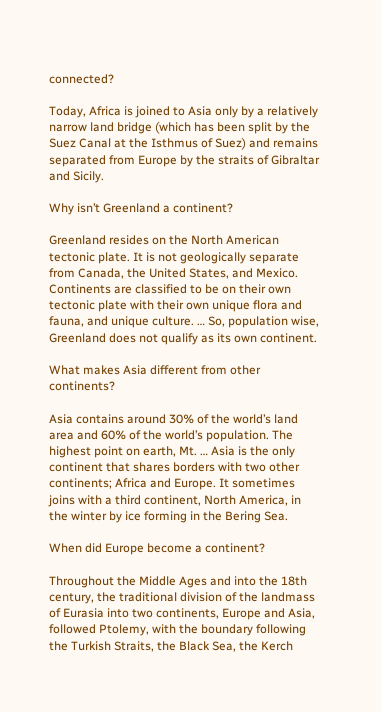connected?

Today, Africa is joined to Asia only by a relatively narrow land bridge (which has been split by the Suez Canal at the Isthmus of Suez) and remains separated from Europe by the straits of Gibraltar and Sicily.

Why isn’t Greenland a continent?

Greenland resides on the North American tectonic plate. It is not geologically separate from Canada, the United States, and Mexico. Continents are classified to be on their own tectonic plate with their own unique flora and fauna, and unique culture. … So, population wise, Greenland does not qualify as its own continent.

What makes Asia different from other continents?

Asia contains around 30% of the world’s land area and 60% of the world’s population. The highest point on earth, Mt. … Asia is the only continent that shares borders with two other continents; Africa and Europe. It sometimes joins with a third continent, North America, in the winter by ice forming in the Bering Sea.

When did Europe become a continent?

Throughout the Middle Ages and into the 18th century, the traditional division of the landmass of Eurasia into two continents, Europe and Asia, followed Ptolemy, with the boundary following the Turkish Straits, the Black Sea, the Kerch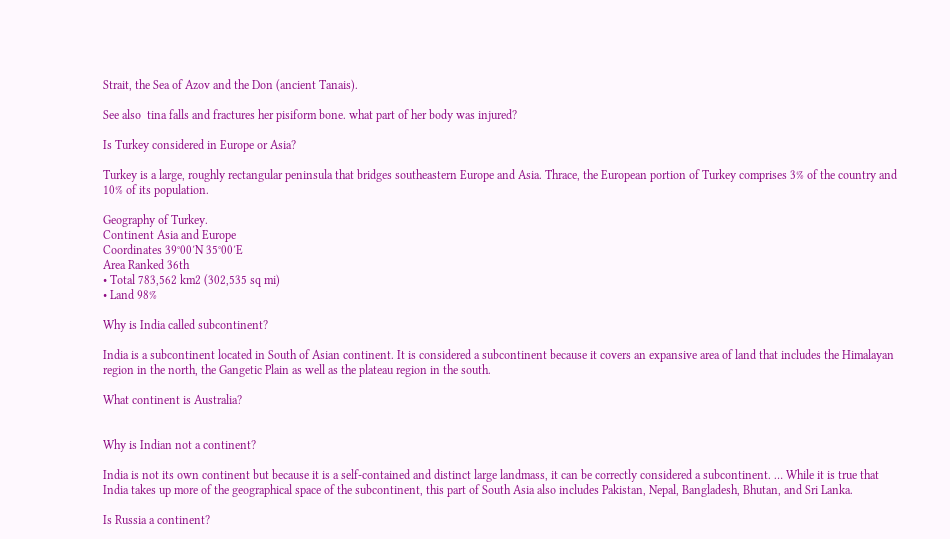Strait, the Sea of Azov and the Don (ancient Tanais).

See also  tina falls and fractures her pisiform bone. what part of her body was injured?

Is Turkey considered in Europe or Asia?

Turkey is a large, roughly rectangular peninsula that bridges southeastern Europe and Asia. Thrace, the European portion of Turkey comprises 3% of the country and 10% of its population.

Geography of Turkey.
Continent Asia and Europe
Coordinates 39°00′N 35°00′E
Area Ranked 36th
• Total 783,562 km2 (302,535 sq mi)
• Land 98%

Why is India called subcontinent?

India is a subcontinent located in South of Asian continent. It is considered a subcontinent because it covers an expansive area of land that includes the Himalayan region in the north, the Gangetic Plain as well as the plateau region in the south.

What continent is Australia?


Why is Indian not a continent?

India is not its own continent but because it is a self-contained and distinct large landmass, it can be correctly considered a subcontinent. … While it is true that India takes up more of the geographical space of the subcontinent, this part of South Asia also includes Pakistan, Nepal, Bangladesh, Bhutan, and Sri Lanka.

Is Russia a continent?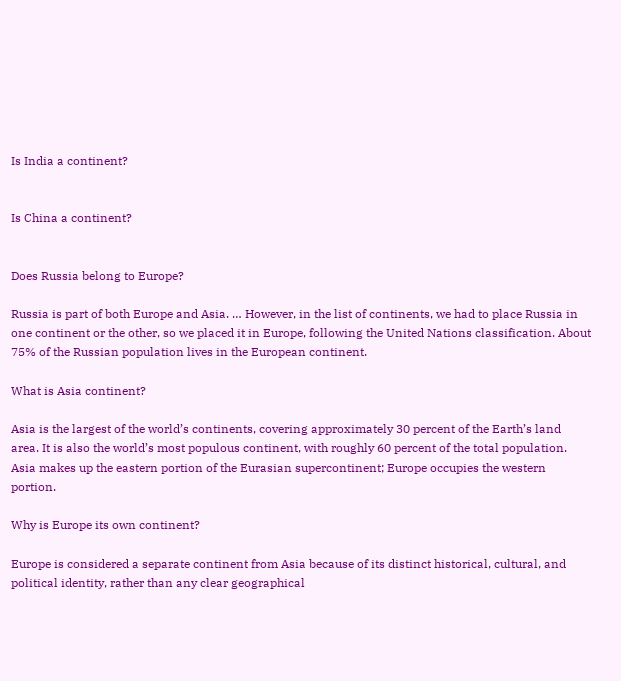Is India a continent?


Is China a continent?


Does Russia belong to Europe?

Russia is part of both Europe and Asia. … However, in the list of continents, we had to place Russia in one continent or the other, so we placed it in Europe, following the United Nations classification. About 75% of the Russian population lives in the European continent.

What is Asia continent?

Asia is the largest of the world’s continents, covering approximately 30 percent of the Earth’s land area. It is also the world’s most populous continent, with roughly 60 percent of the total population. Asia makes up the eastern portion of the Eurasian supercontinent; Europe occupies the western portion.

Why is Europe its own continent?

Europe is considered a separate continent from Asia because of its distinct historical, cultural, and political identity, rather than any clear geographical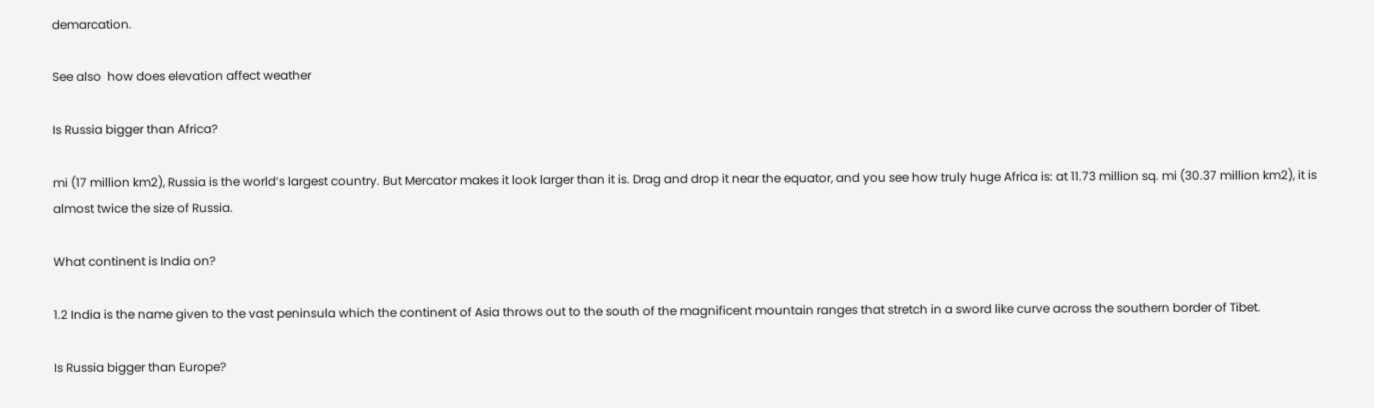demarcation.

See also  how does elevation affect weather

Is Russia bigger than Africa?

mi (17 million km2), Russia is the world’s largest country. But Mercator makes it look larger than it is. Drag and drop it near the equator, and you see how truly huge Africa is: at 11.73 million sq. mi (30.37 million km2), it is almost twice the size of Russia.

What continent is India on?

1.2 India is the name given to the vast peninsula which the continent of Asia throws out to the south of the magnificent mountain ranges that stretch in a sword like curve across the southern border of Tibet.

Is Russia bigger than Europe?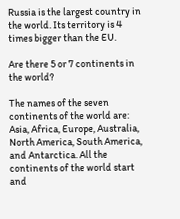Russia is the largest country in the world. Its territory is 4 times bigger than the EU.

Are there 5 or 7 continents in the world?

The names of the seven continents of the world are: Asia, Africa, Europe, Australia, North America, South America, and Antarctica. All the continents of the world start and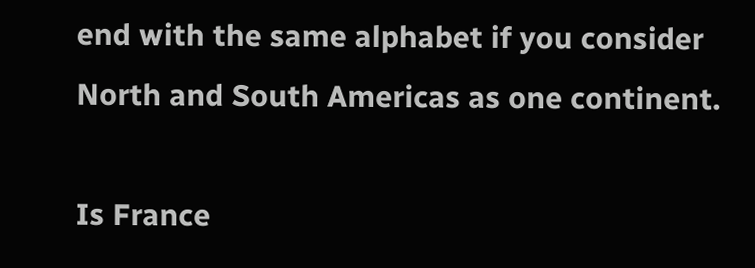end with the same alphabet if you consider North and South Americas as one continent.

Is France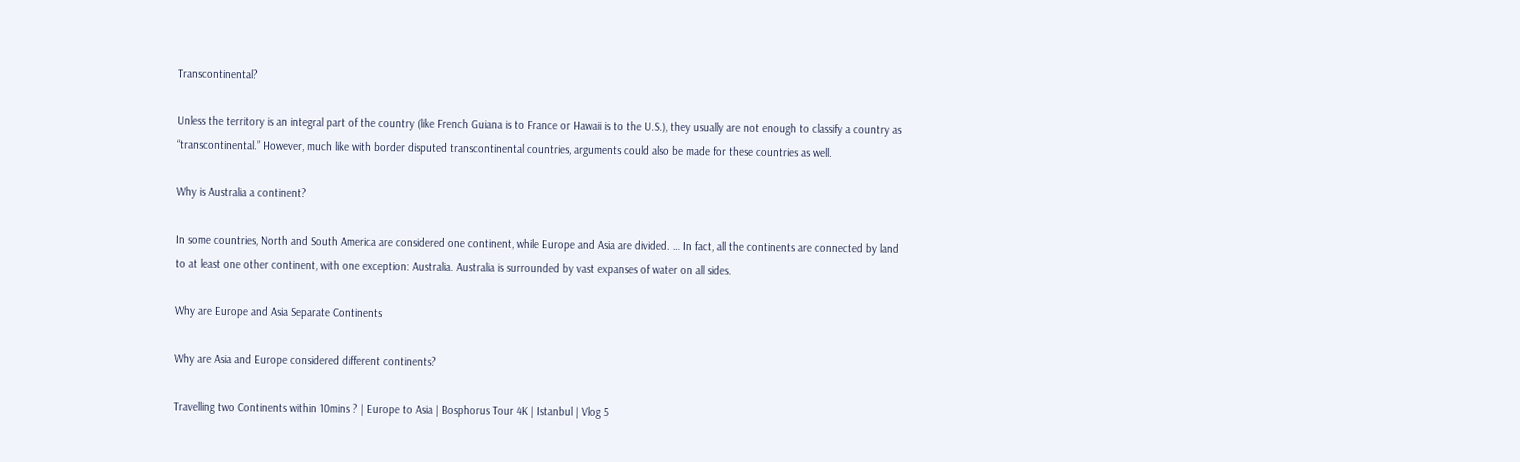Transcontinental?

Unless the territory is an integral part of the country (like French Guiana is to France or Hawaii is to the U.S.), they usually are not enough to classify a country as “transcontinental.” However, much like with border disputed transcontinental countries, arguments could also be made for these countries as well.

Why is Australia a continent?

In some countries, North and South America are considered one continent, while Europe and Asia are divided. … In fact, all the continents are connected by land to at least one other continent, with one exception: Australia. Australia is surrounded by vast expanses of water on all sides.

Why are Europe and Asia Separate Continents

Why are Asia and Europe considered different continents?

Travelling two Continents within 10mins ? | Europe to Asia | Bosphorus Tour 4K | Istanbul | Vlog 5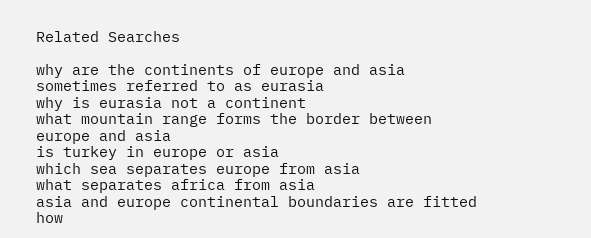Related Searches

why are the continents of europe and asia sometimes referred to as eurasia
why is eurasia not a continent
what mountain range forms the border between europe and asia
is turkey in europe or asia
which sea separates europe from asia
what separates africa from asia
asia and europe continental boundaries are fitted
how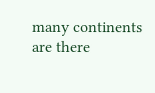many continents are there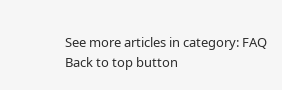See more articles in category: FAQ
Back to top button